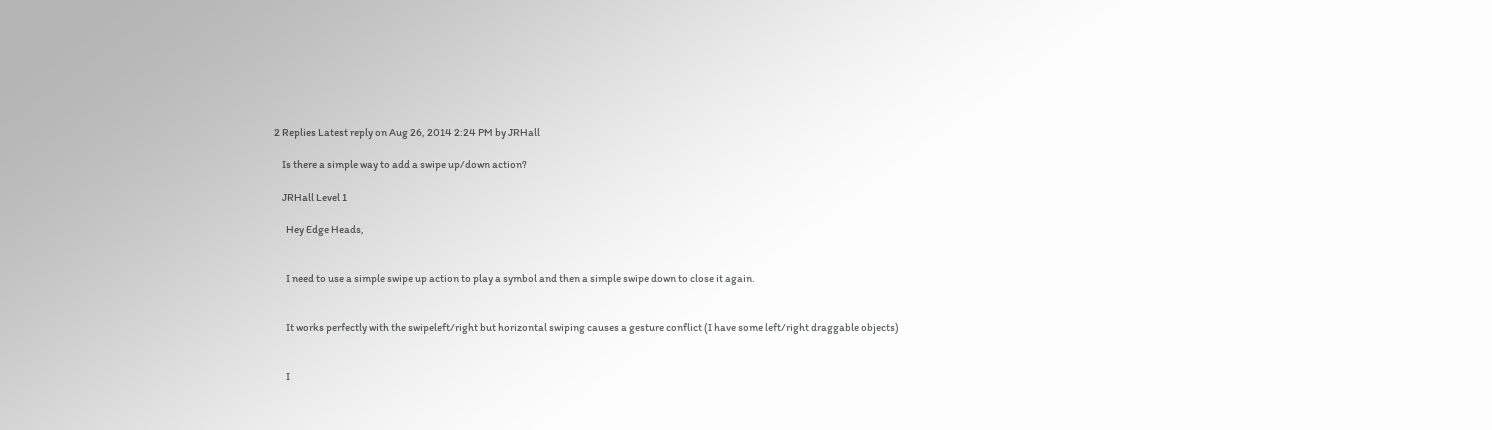2 Replies Latest reply on Aug 26, 2014 2:24 PM by JRHall

    Is there a simple way to add a swipe up/down action?

    JRHall Level 1

      Hey Edge Heads,


      I need to use a simple swipe up action to play a symbol and then a simple swipe down to close it again.


      It works perfectly with the swipeleft/right but horizontal swiping causes a gesture conflict (I have some left/right draggable objects)


      I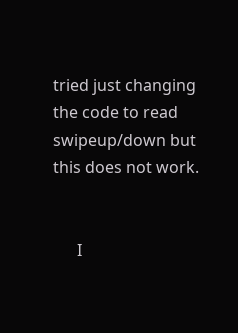tried just changing the code to read swipeup/down but this does not work.


      I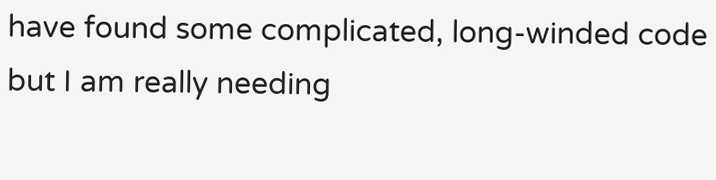have found some complicated, long-winded code but I am really needing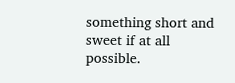something short and sweet if at all possible.